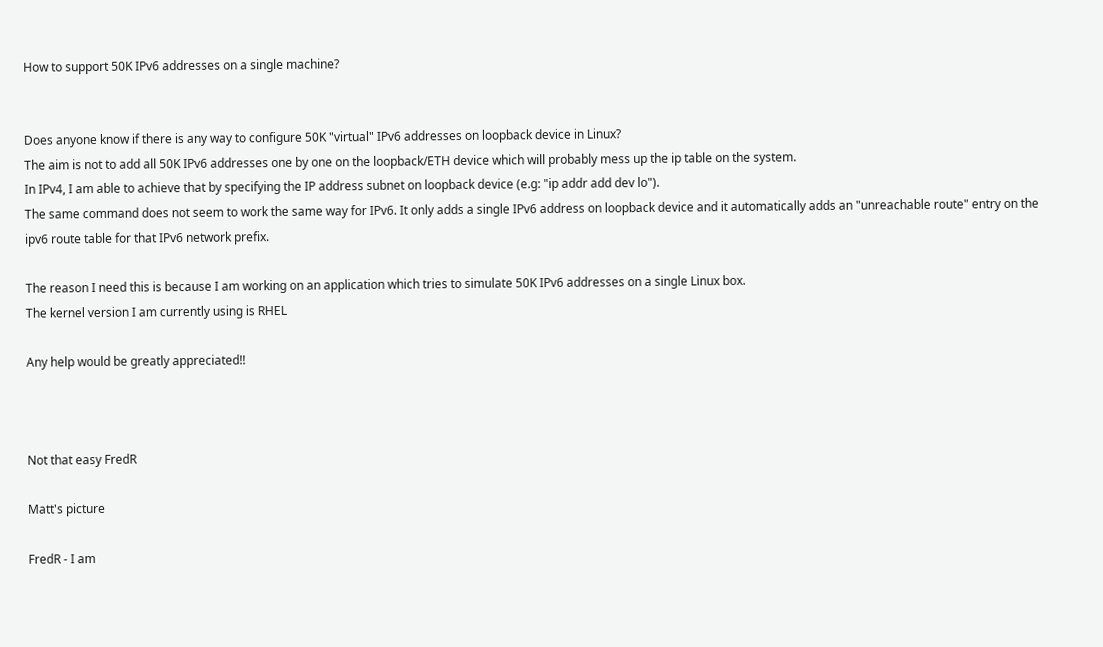How to support 50K IPv6 addresses on a single machine?


Does anyone know if there is any way to configure 50K "virtual" IPv6 addresses on loopback device in Linux?
The aim is not to add all 50K IPv6 addresses one by one on the loopback/ETH device which will probably mess up the ip table on the system.
In IPv4, I am able to achieve that by specifying the IP address subnet on loopback device (e.g: "ip addr add dev lo").
The same command does not seem to work the same way for IPv6. It only adds a single IPv6 address on loopback device and it automatically adds an "unreachable route" entry on the ipv6 route table for that IPv6 network prefix.

The reason I need this is because I am working on an application which tries to simulate 50K IPv6 addresses on a single Linux box.
The kernel version I am currently using is RHEL

Any help would be greatly appreciated!!



Not that easy FredR

Matt's picture

FredR - I am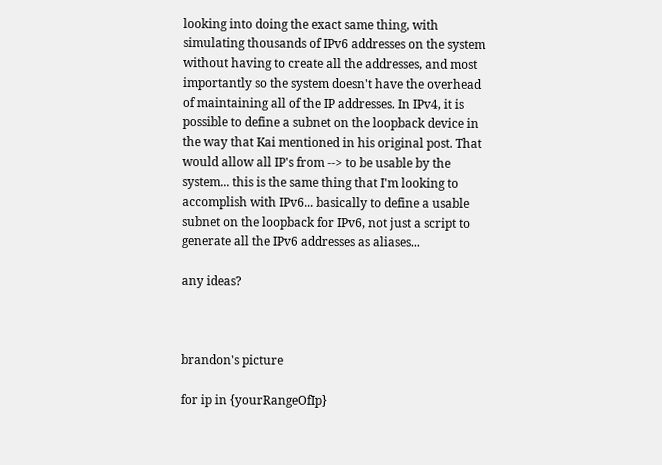looking into doing the exact same thing, with simulating thousands of IPv6 addresses on the system without having to create all the addresses, and most importantly so the system doesn't have the overhead of maintaining all of the IP addresses. In IPv4, it is possible to define a subnet on the loopback device in the way that Kai mentioned in his original post. That would allow all IP's from --> to be usable by the system... this is the same thing that I'm looking to accomplish with IPv6... basically to define a usable subnet on the loopback for IPv6, not just a script to generate all the IPv6 addresses as aliases...

any ideas?



brandon's picture

for ip in {yourRangeOfIp}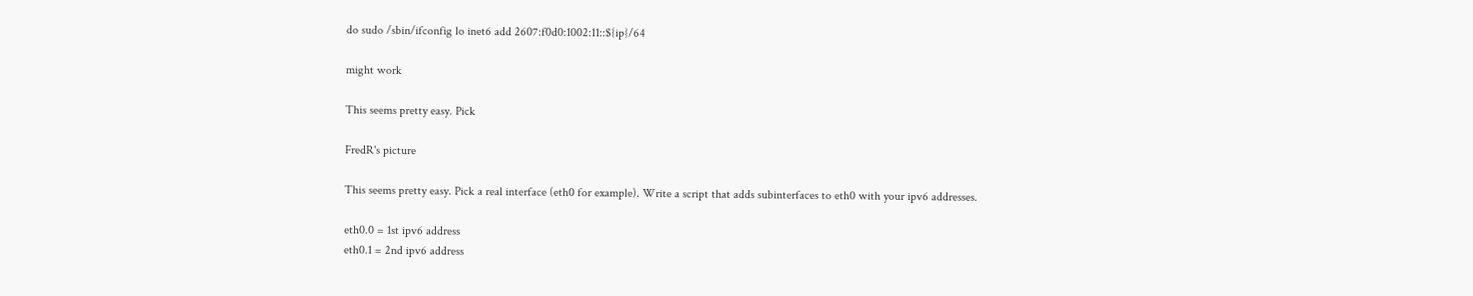do sudo /sbin/ifconfig lo inet6 add 2607:f0d0:1002:11::${ip}/64

might work

This seems pretty easy. Pick

FredR's picture

This seems pretty easy. Pick a real interface (eth0 for example). Write a script that adds subinterfaces to eth0 with your ipv6 addresses.

eth0.0 = 1st ipv6 address
eth0.1 = 2nd ipv6 address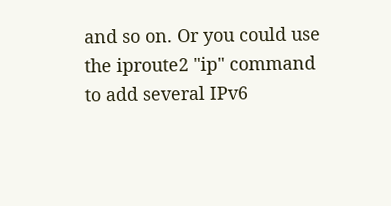and so on. Or you could use the iproute2 "ip" command to add several IPv6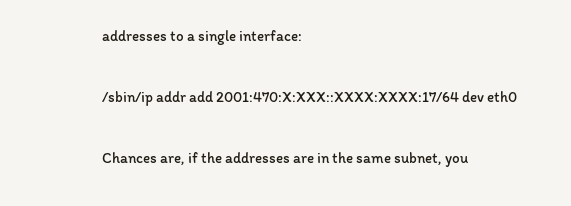addresses to a single interface:

/sbin/ip addr add 2001:470:X:XXX::XXXX:XXXX:17/64 dev eth0

Chances are, if the addresses are in the same subnet, you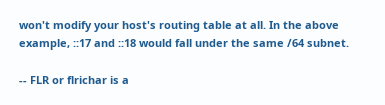won't modify your host's routing table at all. In the above example, ::17 and ::18 would fall under the same /64 subnet.

-- FLR or flrichar is a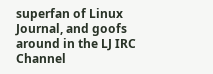superfan of Linux Journal, and goofs around in the LJ IRC Channel